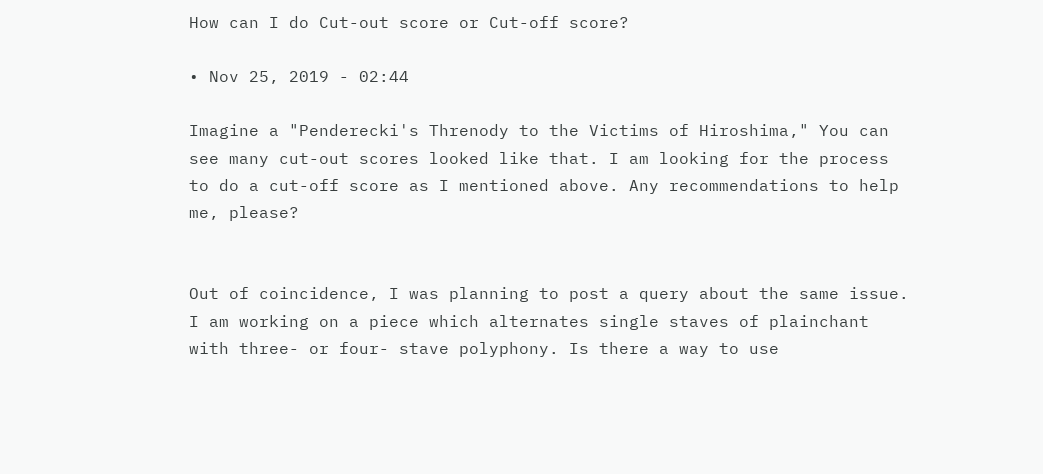How can I do Cut-out score or Cut-off score?

• Nov 25, 2019 - 02:44

Imagine a "Penderecki's Threnody to the Victims of Hiroshima," You can see many cut-out scores looked like that. I am looking for the process to do a cut-off score as I mentioned above. Any recommendations to help me, please?


Out of coincidence, I was planning to post a query about the same issue. I am working on a piece which alternates single staves of plainchant with three- or four- stave polyphony. Is there a way to use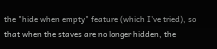the "hide when empty" feature (which I've tried), so that when the staves are no longer hidden, the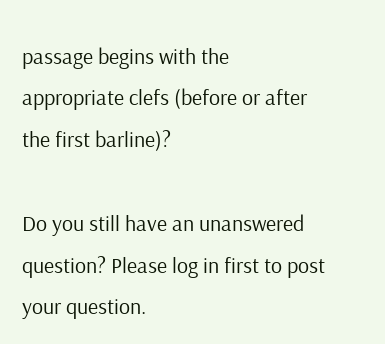passage begins with the appropriate clefs (before or after the first barline)?

Do you still have an unanswered question? Please log in first to post your question.